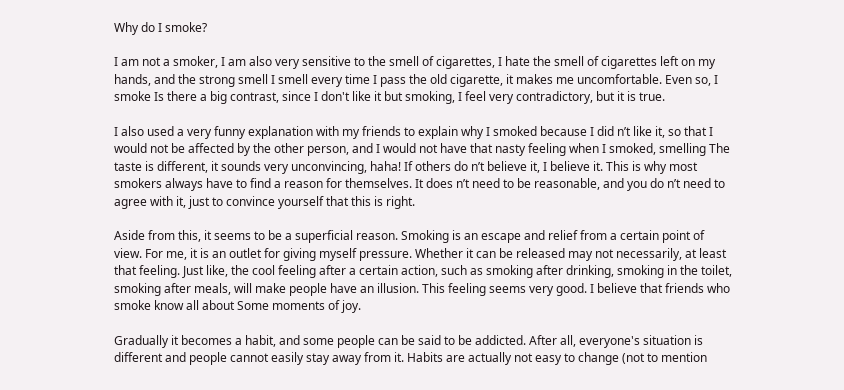Why do I smoke?

I am not a smoker, I am also very sensitive to the smell of cigarettes, I hate the smell of cigarettes left on my hands, and the strong smell I smell every time I pass the old cigarette, it makes me uncomfortable. Even so, I smoke Is there a big contrast, since I don't like it but smoking, I feel very contradictory, but it is true.

I also used a very funny explanation with my friends to explain why I smoked because I did n’t like it, so that I would not be affected by the other person, and I would not have that nasty feeling when I smoked, smelling The taste is different, it sounds very unconvincing, haha! If others do n’t believe it, I believe it. This is why most smokers always have to find a reason for themselves. It does n’t need to be reasonable, and you do n’t need to agree with it, just to convince yourself that this is right.

Aside from this, it seems to be a superficial reason. Smoking is an escape and relief from a certain point of view. For me, it is an outlet for giving myself pressure. Whether it can be released may not necessarily, at least that feeling. Just like, the cool feeling after a certain action, such as smoking after drinking, smoking in the toilet, smoking after meals, will make people have an illusion. This feeling seems very good. I believe that friends who smoke know all about Some moments of joy.

Gradually it becomes a habit, and some people can be said to be addicted. After all, everyone's situation is different and people cannot easily stay away from it. Habits are actually not easy to change (not to mention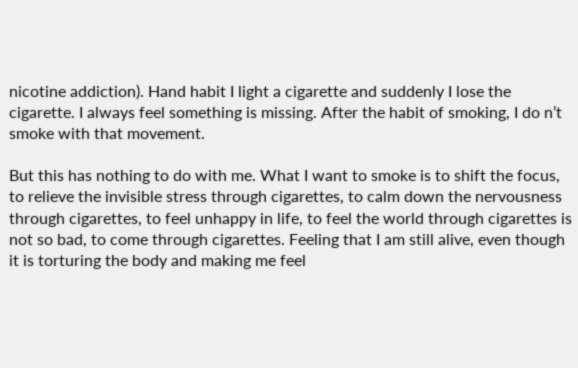nicotine addiction). Hand habit I light a cigarette and suddenly I lose the cigarette. I always feel something is missing. After the habit of smoking, I do n’t smoke with that movement.

But this has nothing to do with me. What I want to smoke is to shift the focus, to relieve the invisible stress through cigarettes, to calm down the nervousness through cigarettes, to feel unhappy in life, to feel the world through cigarettes is not so bad, to come through cigarettes. Feeling that I am still alive, even though it is torturing the body and making me feel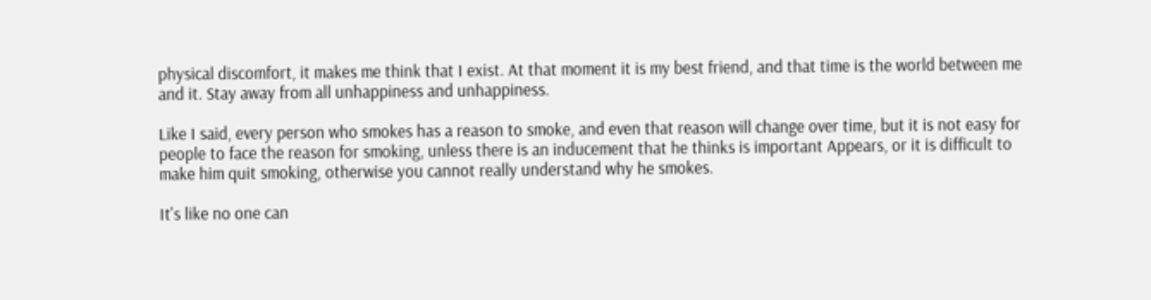physical discomfort, it makes me think that I exist. At that moment it is my best friend, and that time is the world between me and it. Stay away from all unhappiness and unhappiness.

Like I said, every person who smokes has a reason to smoke, and even that reason will change over time, but it is not easy for people to face the reason for smoking, unless there is an inducement that he thinks is important Appears, or it is difficult to make him quit smoking, otherwise you cannot really understand why he smokes.

It's like no one can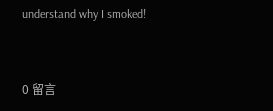understand why I smoked!


0 留言